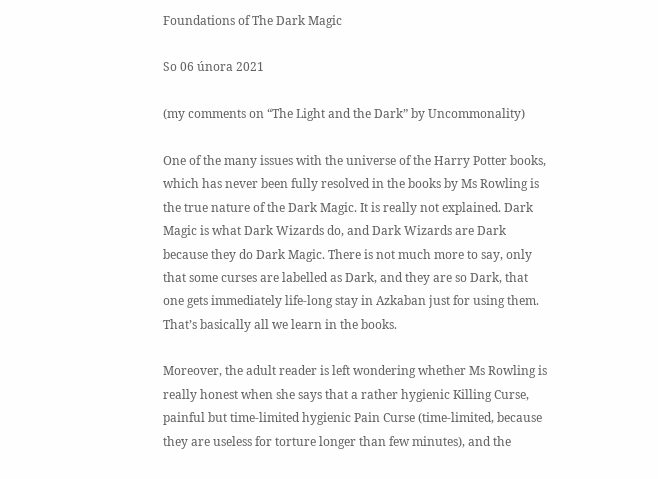Foundations of The Dark Magic

So 06 února 2021

(my comments on “The Light and the Dark” by Uncommonality)

One of the many issues with the universe of the Harry Potter books, which has never been fully resolved in the books by Ms Rowling is the true nature of the Dark Magic. It is really not explained. Dark Magic is what Dark Wizards do, and Dark Wizards are Dark because they do Dark Magic. There is not much more to say, only that some curses are labelled as Dark, and they are so Dark, that one gets immediately life-long stay in Azkaban just for using them. That’s basically all we learn in the books.

Moreover, the adult reader is left wondering whether Ms Rowling is really honest when she says that a rather hygienic Killing Curse, painful but time-limited hygienic Pain Curse (time-limited, because they are useless for torture longer than few minutes), and the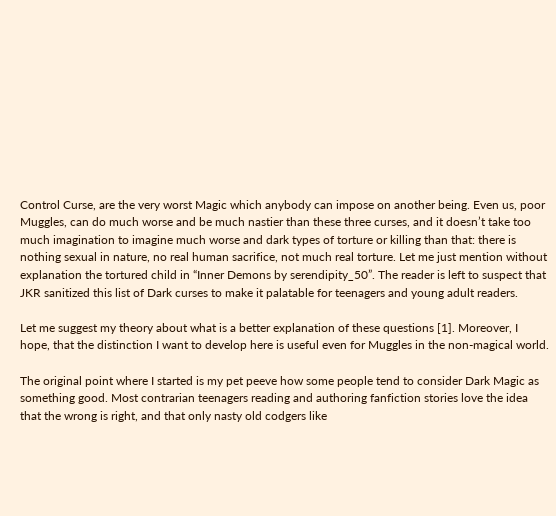Control Curse, are the very worst Magic which anybody can impose on another being. Even us, poor Muggles, can do much worse and be much nastier than these three curses, and it doesn’t take too much imagination to imagine much worse and dark types of torture or killing than that: there is nothing sexual in nature, no real human sacrifice, not much real torture. Let me just mention without explanation the tortured child in “Inner Demons by serendipity_50”. The reader is left to suspect that JKR sanitized this list of Dark curses to make it palatable for teenagers and young adult readers.

Let me suggest my theory about what is a better explanation of these questions [1]. Moreover, I hope, that the distinction I want to develop here is useful even for Muggles in the non-magical world.

The original point where I started is my pet peeve how some people tend to consider Dark Magic as something good. Most contrarian teenagers reading and authoring fanfiction stories love the idea that the wrong is right, and that only nasty old codgers like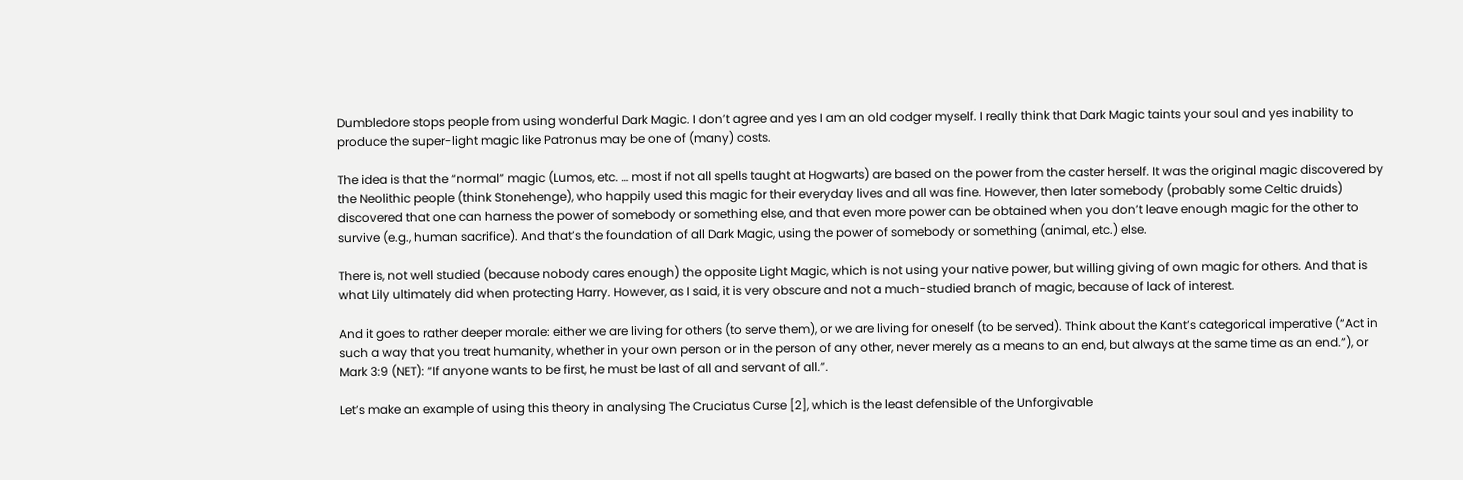Dumbledore stops people from using wonderful Dark Magic. I don’t agree and yes I am an old codger myself. I really think that Dark Magic taints your soul and yes inability to produce the super-light magic like Patronus may be one of (many) costs.

The idea is that the “normal” magic (Lumos, etc. … most if not all spells taught at Hogwarts) are based on the power from the caster herself. It was the original magic discovered by the Neolithic people (think Stonehenge), who happily used this magic for their everyday lives and all was fine. However, then later somebody (probably some Celtic druids) discovered that one can harness the power of somebody or something else, and that even more power can be obtained when you don’t leave enough magic for the other to survive (e.g., human sacrifice). And that’s the foundation of all Dark Magic, using the power of somebody or something (animal, etc.) else.

There is, not well studied (because nobody cares enough) the opposite Light Magic, which is not using your native power, but willing giving of own magic for others. And that is what Lily ultimately did when protecting Harry. However, as I said, it is very obscure and not a much-studied branch of magic, because of lack of interest.

And it goes to rather deeper morale: either we are living for others (to serve them), or we are living for oneself (to be served). Think about the Kant’s categorical imperative (“Act in such a way that you treat humanity, whether in your own person or in the person of any other, never merely as a means to an end, but always at the same time as an end.”), or Mark 3:9 (NET): “If anyone wants to be first, he must be last of all and servant of all.”.

Let’s make an example of using this theory in analysing The Cruciatus Curse [2], which is the least defensible of the Unforgivable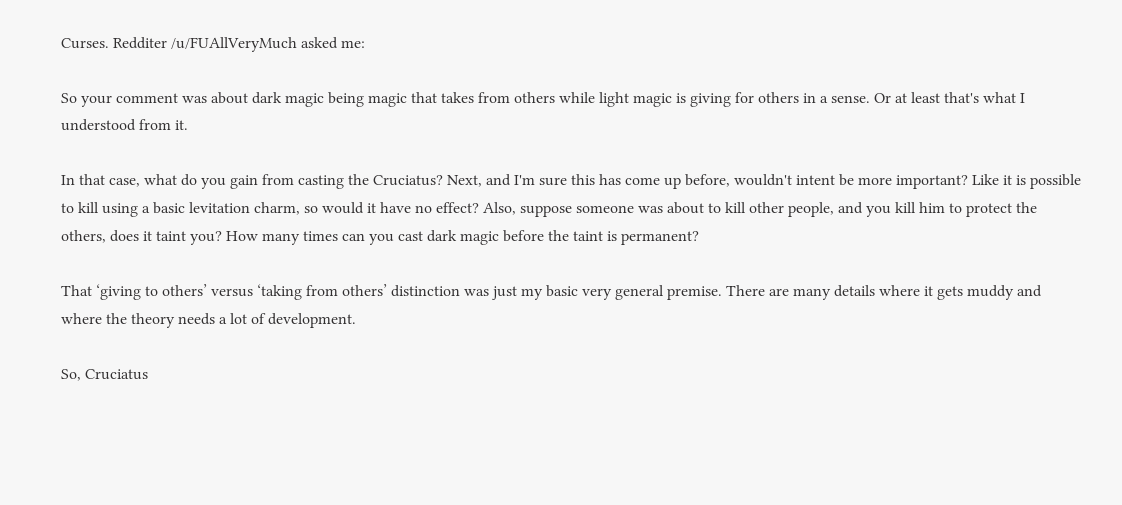Curses. Redditer /u/FUAllVeryMuch asked me:

So your comment was about dark magic being magic that takes from others while light magic is giving for others in a sense. Or at least that's what I understood from it.

In that case, what do you gain from casting the Cruciatus? Next, and I'm sure this has come up before, wouldn't intent be more important? Like it is possible to kill using a basic levitation charm, so would it have no effect? Also, suppose someone was about to kill other people, and you kill him to protect the others, does it taint you? How many times can you cast dark magic before the taint is permanent?

That ‘giving to others’ versus ‘taking from others’ distinction was just my basic very general premise. There are many details where it gets muddy and where the theory needs a lot of development.

So, Cruciatus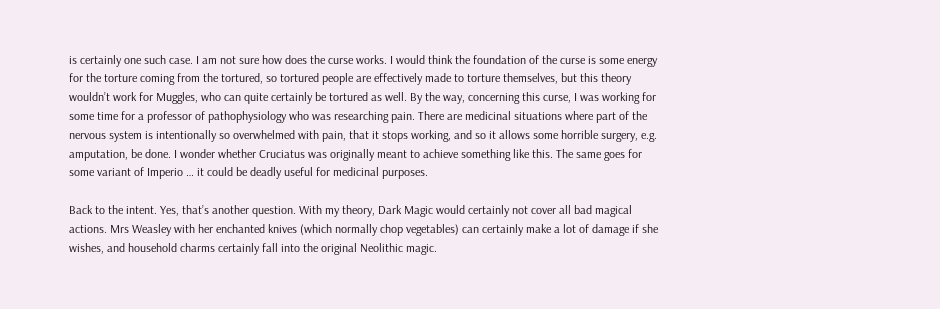is certainly one such case. I am not sure how does the curse works. I would think the foundation of the curse is some energy for the torture coming from the tortured, so tortured people are effectively made to torture themselves, but this theory wouldn’t work for Muggles, who can quite certainly be tortured as well. By the way, concerning this curse, I was working for some time for a professor of pathophysiology who was researching pain. There are medicinal situations where part of the nervous system is intentionally so overwhelmed with pain, that it stops working, and so it allows some horrible surgery, e.g. amputation, be done. I wonder whether Cruciatus was originally meant to achieve something like this. The same goes for some variant of Imperio … it could be deadly useful for medicinal purposes.

Back to the intent. Yes, that’s another question. With my theory, Dark Magic would certainly not cover all bad magical actions. Mrs Weasley with her enchanted knives (which normally chop vegetables) can certainly make a lot of damage if she wishes, and household charms certainly fall into the original Neolithic magic.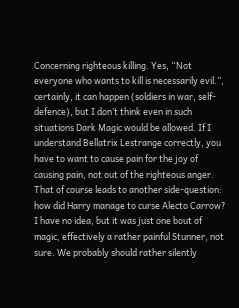Concerning righteous killing. Yes, “Not everyone who wants to kill is necessarily evil.”, certainly, it can happen (soldiers in war, self-defence), but I don’t think even in such situations Dark Magic would be allowed. If I understand Bellatrix Lestrange correctly, you have to want to cause pain for the joy of causing pain, not out of the righteous anger. That of course leads to another side-question: how did Harry manage to curse Alecto Carrow? I have no idea, but it was just one bout of magic, effectively a rather painful Stunner, not sure. We probably should rather silently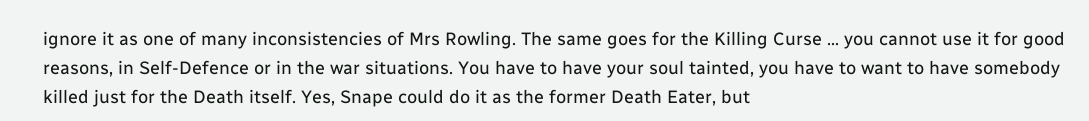ignore it as one of many inconsistencies of Mrs Rowling. The same goes for the Killing Curse … you cannot use it for good reasons, in Self-Defence or in the war situations. You have to have your soul tainted, you have to want to have somebody killed just for the Death itself. Yes, Snape could do it as the former Death Eater, but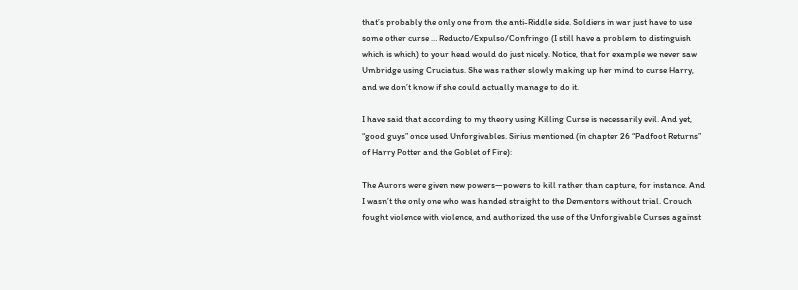that’s probably the only one from the anti-Riddle side. Soldiers in war just have to use some other curse … Reducto/Expulso/Confringo (I still have a problem to distinguish which is which) to your head would do just nicely. Notice, that for example we never saw Umbridge using Cruciatus. She was rather slowly making up her mind to curse Harry, and we don’t know if she could actually manage to do it.

I have said that according to my theory using Killing Curse is necessarily evil. And yet, “good guys” once used Unforgivables. Sirius mentioned (in chapter 26 “Padfoot Returns” of Harry Potter and the Goblet of Fire):

The Aurors were given new powers—powers to kill rather than capture, for instance. And I wasn’t the only one who was handed straight to the Dementors without trial. Crouch fought violence with violence, and authorized the use of the Unforgivable Curses against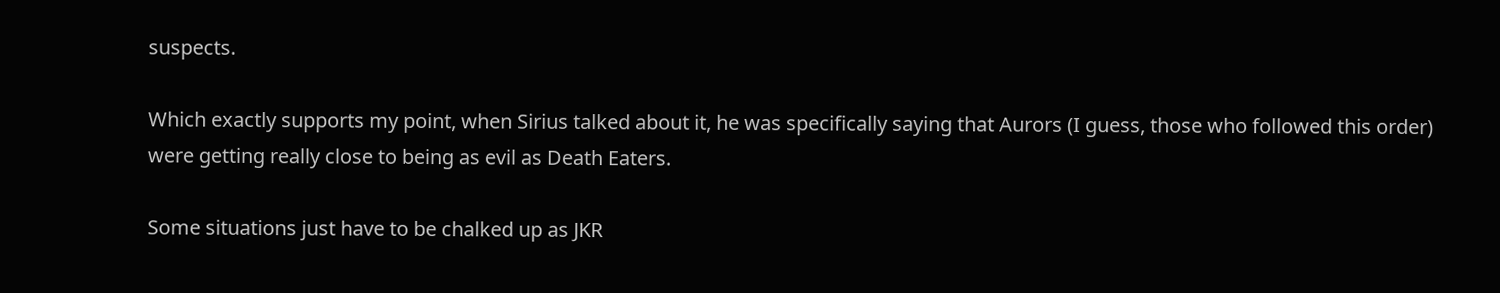suspects.

Which exactly supports my point, when Sirius talked about it, he was specifically saying that Aurors (I guess, those who followed this order) were getting really close to being as evil as Death Eaters.

Some situations just have to be chalked up as JKR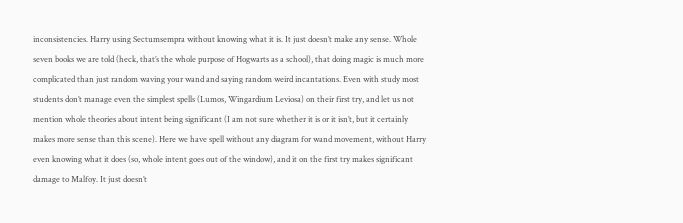inconsistencies. Harry using Sectumsempra without knowing what it is. It just doesn’t make any sense. Whole seven books we are told (heck, that’s the whole purpose of Hogwarts as a school), that doing magic is much more complicated than just random waving your wand and saying random weird incantations. Even with study most students don’t manage even the simplest spells (Lumos, Wingardium Leviosa) on their first try, and let us not mention whole theories about intent being significant (I am not sure whether it is or it isn’t, but it certainly makes more sense than this scene). Here we have spell without any diagram for wand movement, without Harry even knowing what it does (so, whole intent goes out of the window), and it on the first try makes significant damage to Malfoy. It just doesn’t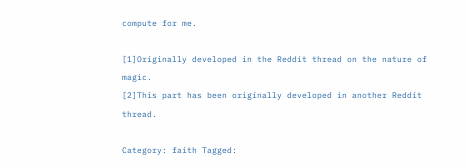compute for me.

[1]Originally developed in the Reddit thread on the nature of magic.
[2]This part has been originally developed in another Reddit thread.

Category: faith Tagged: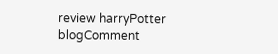review harryPotter blogComment